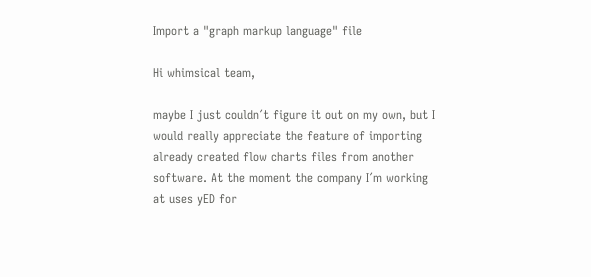Import a "graph markup language" file

Hi whimsical team,

maybe I just couldn´t figure it out on my own, but I would really appreciate the feature of importing already created flow charts files from another software. At the moment the company I´m working at uses yED for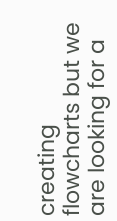creating flowcharts but we are looking for a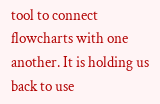tool to connect flowcharts with one another. It is holding us back to use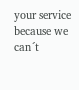your service because we can´t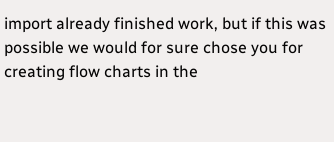import already finished work, but if this was possible we would for sure chose you for creating flow charts in the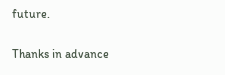future.

Thanks in advance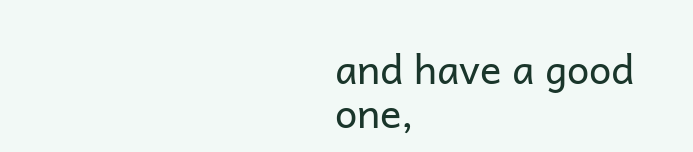and have a good one,